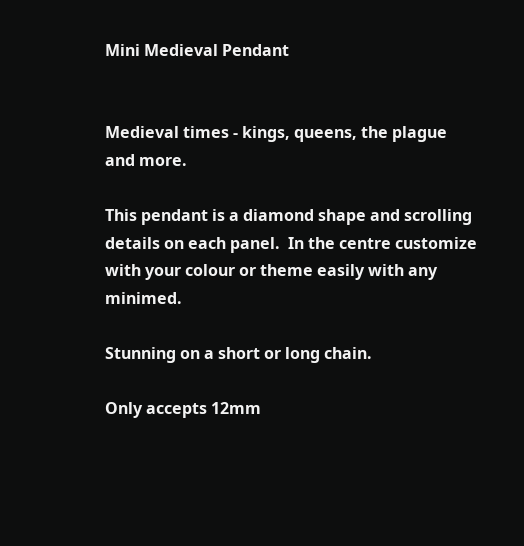Mini Medieval Pendant


Medieval times - kings, queens, the plague and more.

This pendant is a diamond shape and scrolling details on each panel.  In the centre customize with your colour or theme easily with any minimed.

Stunning on a short or long chain.

Only accepts 12mm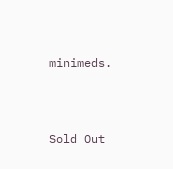minimeds.



Sold Out